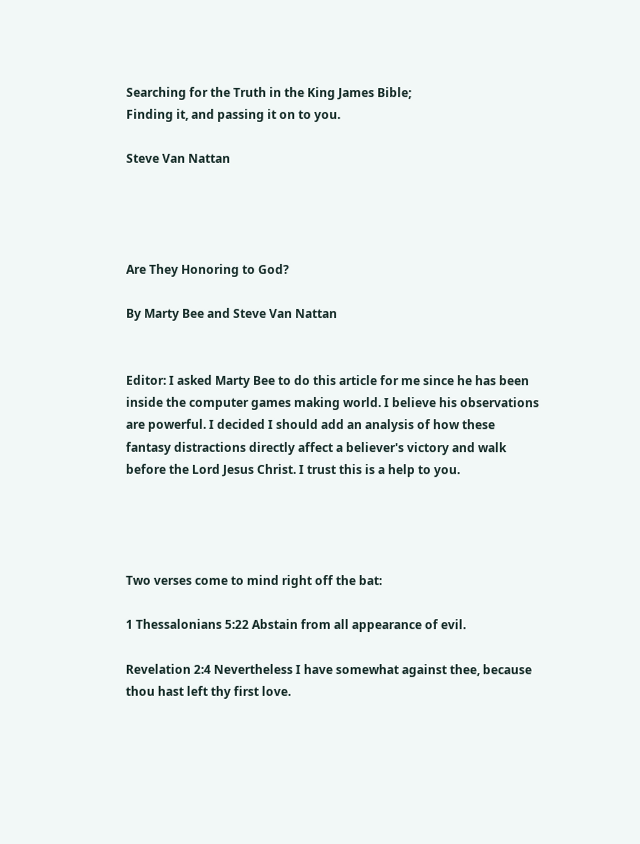Searching for the Truth in the King James Bible;
Finding it, and passing it on to you.

Steve Van Nattan




Are They Honoring to God?

By Marty Bee and Steve Van Nattan


Editor: I asked Marty Bee to do this article for me since he has been inside the computer games making world. I believe his observations are powerful. I decided I should add an analysis of how these fantasy distractions directly affect a believer's victory and walk before the Lord Jesus Christ. I trust this is a help to you.




Two verses come to mind right off the bat:

1 Thessalonians 5:22 Abstain from all appearance of evil.

Revelation 2:4 Nevertheless I have somewhat against thee, because thou hast left thy first love.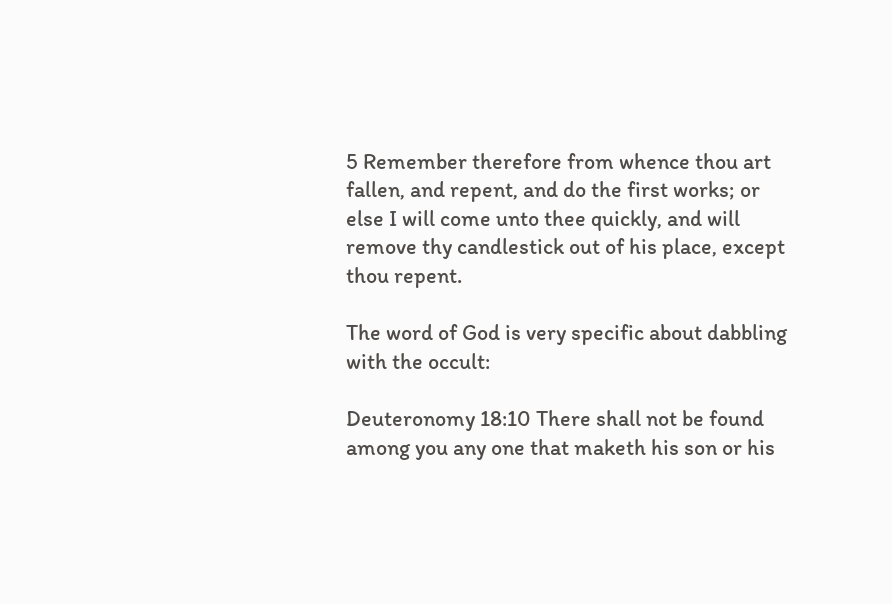5 Remember therefore from whence thou art fallen, and repent, and do the first works; or else I will come unto thee quickly, and will remove thy candlestick out of his place, except thou repent.

The word of God is very specific about dabbling with the occult:

Deuteronomy 18:10 There shall not be found among you any one that maketh his son or his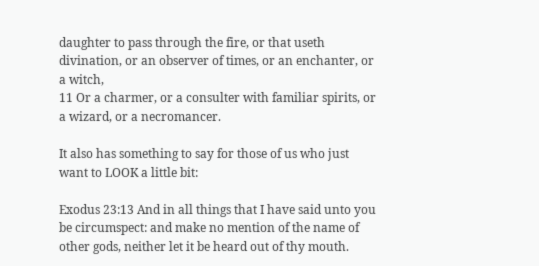daughter to pass through the fire, or that useth divination, or an observer of times, or an enchanter, or a witch,
11 Or a charmer, or a consulter with familiar spirits, or a wizard, or a necromancer.

It also has something to say for those of us who just want to LOOK a little bit:

Exodus 23:13 And in all things that I have said unto you be circumspect: and make no mention of the name of other gods, neither let it be heard out of thy mouth.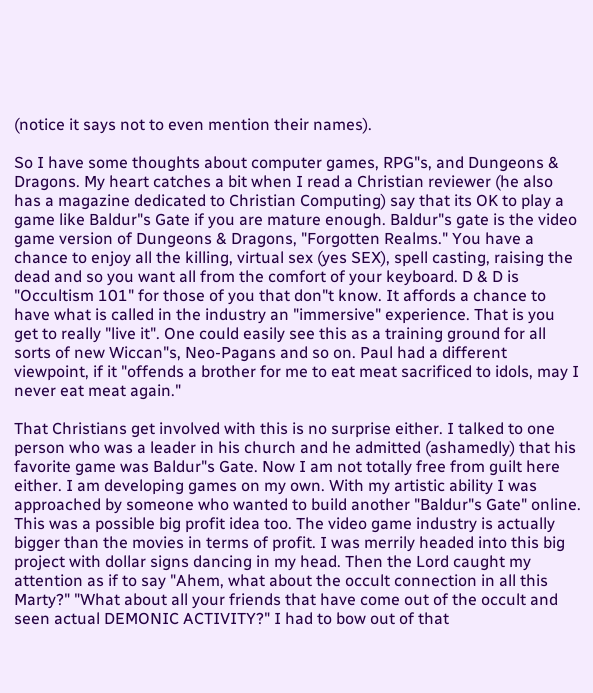(notice it says not to even mention their names).

So I have some thoughts about computer games, RPG"s, and Dungeons & Dragons. My heart catches a bit when I read a Christian reviewer (he also has a magazine dedicated to Christian Computing) say that its OK to play a game like Baldur"s Gate if you are mature enough. Baldur"s gate is the video game version of Dungeons & Dragons, "Forgotten Realms." You have a chance to enjoy all the killing, virtual sex (yes SEX), spell casting, raising the dead and so you want all from the comfort of your keyboard. D & D is "Occultism 101" for those of you that don"t know. It affords a chance to have what is called in the industry an "immersive" experience. That is you get to really "live it". One could easily see this as a training ground for all sorts of new Wiccan"s, Neo-Pagans and so on. Paul had a different viewpoint, if it "offends a brother for me to eat meat sacrificed to idols, may I never eat meat again."

That Christians get involved with this is no surprise either. I talked to one person who was a leader in his church and he admitted (ashamedly) that his favorite game was Baldur"s Gate. Now I am not totally free from guilt here either. I am developing games on my own. With my artistic ability I was approached by someone who wanted to build another "Baldur"s Gate" online. This was a possible big profit idea too. The video game industry is actually bigger than the movies in terms of profit. I was merrily headed into this big project with dollar signs dancing in my head. Then the Lord caught my attention as if to say "Ahem, what about the occult connection in all this Marty?" "What about all your friends that have come out of the occult and seen actual DEMONIC ACTIVITY?" I had to bow out of that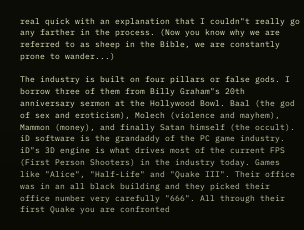real quick with an explanation that I couldn"t really go any farther in the process. (Now you know why we are referred to as sheep in the Bible, we are constantly prone to wander...)

The industry is built on four pillars or false gods. I borrow three of them from Billy Graham"s 20th anniversary sermon at the Hollywood Bowl. Baal (the god of sex and eroticism), Molech (violence and mayhem), Mammon (money), and finally Satan himself (the occult). iD software is the grandaddy of the PC game industry. iD"s 3D engine is what drives most of the current FPS (First Person Shooters) in the industry today. Games like "Alice", "Half-Life" and "Quake III". Their office was in an all black building and they picked their office number very carefully "666". All through their first Quake you are confronted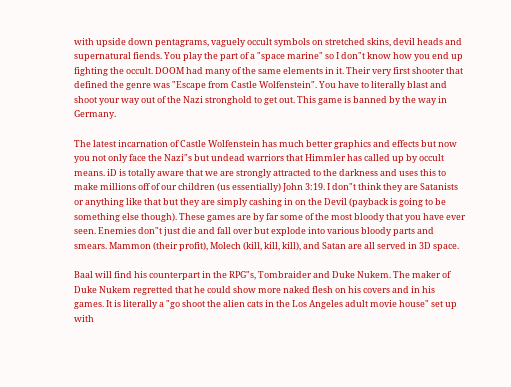with upside down pentagrams, vaguely occult symbols on stretched skins, devil heads and supernatural fiends. You play the part of a "space marine" so I don"t know how you end up fighting the occult. DOOM had many of the same elements in it. Their very first shooter that defined the genre was "Escape from Castle Wolfenstein". You have to literally blast and shoot your way out of the Nazi stronghold to get out. This game is banned by the way in Germany.

The latest incarnation of Castle Wolfenstein has much better graphics and effects but now you not only face the Nazi"s but undead warriors that Himmler has called up by occult means. iD is totally aware that we are strongly attracted to the darkness and uses this to make millions off of our children (us essentially) John 3:19. I don"t think they are Satanists or anything like that but they are simply cashing in on the Devil (payback is going to be something else though). These games are by far some of the most bloody that you have ever seen. Enemies don"t just die and fall over but explode into various bloody parts and smears. Mammon (their profit), Molech (kill, kill, kill), and Satan are all served in 3D space.

Baal will find his counterpart in the RPG"s, Tombraider and Duke Nukem. The maker of Duke Nukem regretted that he could show more naked flesh on his covers and in his games. It is literally a "go shoot the alien cats in the Los Angeles adult movie house" set up with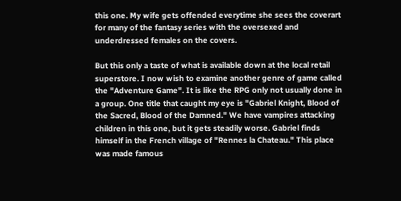this one. My wife gets offended everytime she sees the coverart for many of the fantasy series with the oversexed and underdressed females on the covers.

But this only a taste of what is available down at the local retail superstore. I now wish to examine another genre of game called the "Adventure Game". It is like the RPG only not usually done in a group. One title that caught my eye is "Gabriel Knight, Blood of the Sacred, Blood of the Damned." We have vampires attacking children in this one, but it gets steadily worse. Gabriel finds himself in the French village of "Rennes la Chateau." This place was made famous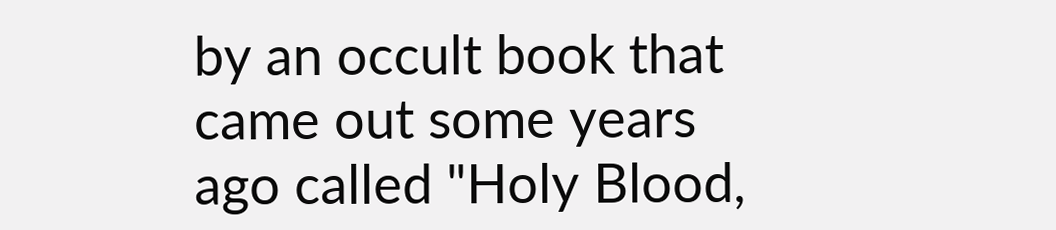by an occult book that came out some years ago called "Holy Blood,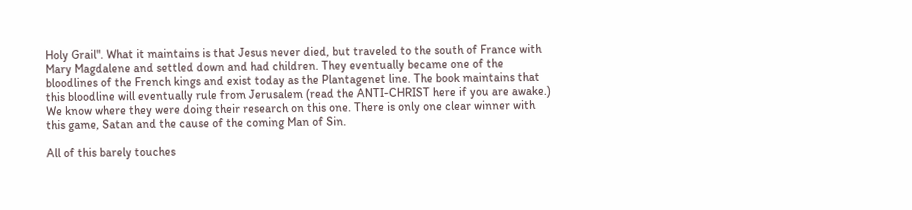Holy Grail". What it maintains is that Jesus never died, but traveled to the south of France with Mary Magdalene and settled down and had children. They eventually became one of the bloodlines of the French kings and exist today as the Plantagenet line. The book maintains that this bloodline will eventually rule from Jerusalem (read the ANTI-CHRIST here if you are awake.) We know where they were doing their research on this one. There is only one clear winner with this game, Satan and the cause of the coming Man of Sin.

All of this barely touches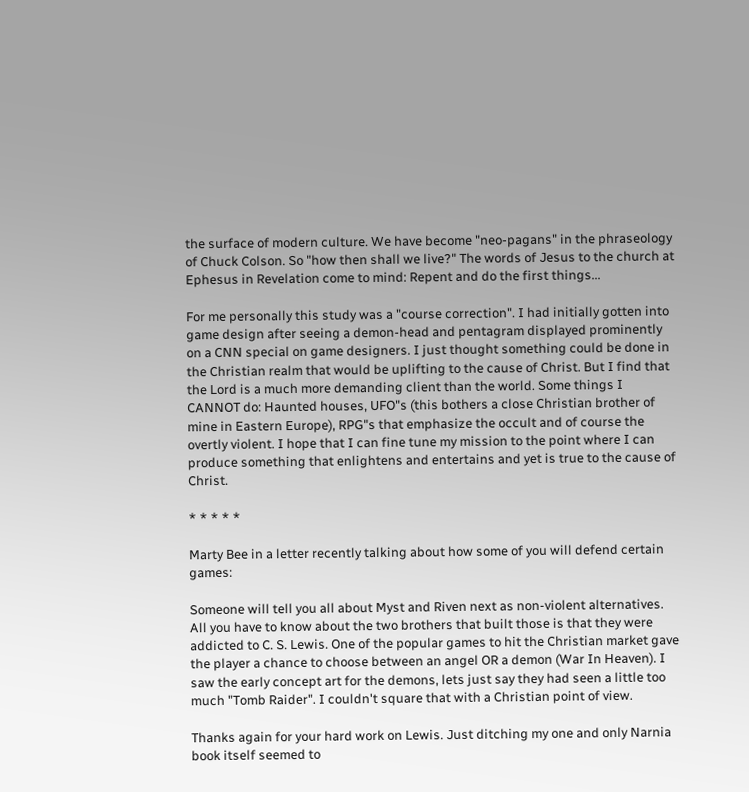the surface of modern culture. We have become "neo-pagans" in the phraseology of Chuck Colson. So "how then shall we live?" The words of Jesus to the church at Ephesus in Revelation come to mind: Repent and do the first things...

For me personally this study was a "course correction". I had initially gotten into game design after seeing a demon-head and pentagram displayed prominently on a CNN special on game designers. I just thought something could be done in the Christian realm that would be uplifting to the cause of Christ. But I find that the Lord is a much more demanding client than the world. Some things I CANNOT do: Haunted houses, UFO"s (this bothers a close Christian brother of mine in Eastern Europe), RPG"s that emphasize the occult and of course the overtly violent. I hope that I can fine tune my mission to the point where I can produce something that enlightens and entertains and yet is true to the cause of Christ.

* * * * *

Marty Bee in a letter recently talking about how some of you will defend certain games:

Someone will tell you all about Myst and Riven next as non-violent alternatives. All you have to know about the two brothers that built those is that they were addicted to C. S. Lewis. One of the popular games to hit the Christian market gave the player a chance to choose between an angel OR a demon (War In Heaven). I saw the early concept art for the demons, lets just say they had seen a little too much "Tomb Raider". I couldn't square that with a Christian point of view.

Thanks again for your hard work on Lewis. Just ditching my one and only Narnia book itself seemed to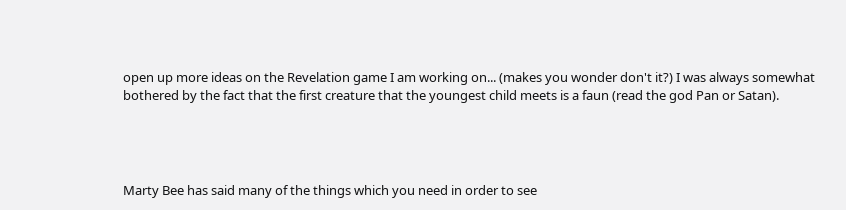open up more ideas on the Revelation game I am working on... (makes you wonder don't it?) I was always somewhat bothered by the fact that the first creature that the youngest child meets is a faun (read the god Pan or Satan).




Marty Bee has said many of the things which you need in order to see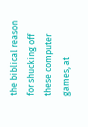the biblical reason for shucking off these computer games, at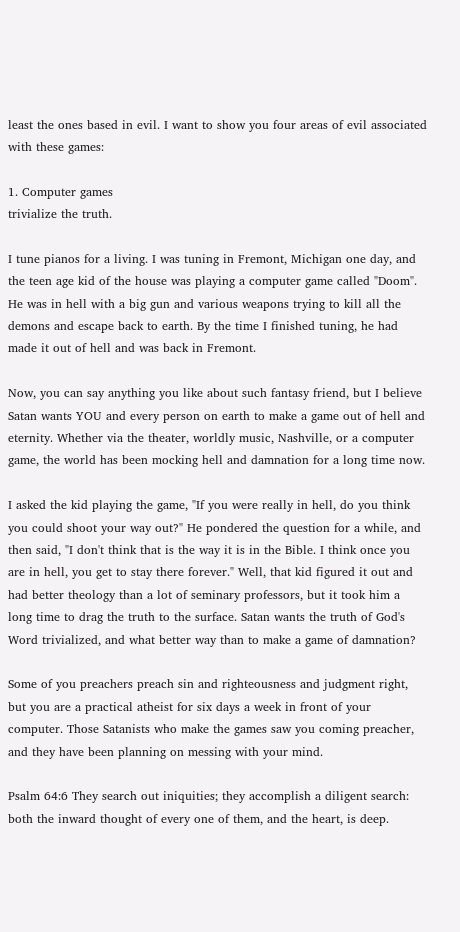least the ones based in evil. I want to show you four areas of evil associated with these games:

1. Computer games
trivialize the truth.

I tune pianos for a living. I was tuning in Fremont, Michigan one day, and the teen age kid of the house was playing a computer game called "Doom". He was in hell with a big gun and various weapons trying to kill all the demons and escape back to earth. By the time I finished tuning, he had made it out of hell and was back in Fremont.

Now, you can say anything you like about such fantasy friend, but I believe Satan wants YOU and every person on earth to make a game out of hell and eternity. Whether via the theater, worldly music, Nashville, or a computer game, the world has been mocking hell and damnation for a long time now.

I asked the kid playing the game, "If you were really in hell, do you think you could shoot your way out?" He pondered the question for a while, and then said, "I don't think that is the way it is in the Bible. I think once you are in hell, you get to stay there forever." Well, that kid figured it out and had better theology than a lot of seminary professors, but it took him a long time to drag the truth to the surface. Satan wants the truth of God's Word trivialized, and what better way than to make a game of damnation?

Some of you preachers preach sin and righteousness and judgment right, but you are a practical atheist for six days a week in front of your computer. Those Satanists who make the games saw you coming preacher, and they have been planning on messing with your mind.

Psalm 64:6 They search out iniquities; they accomplish a diligent search: both the inward thought of every one of them, and the heart, is deep.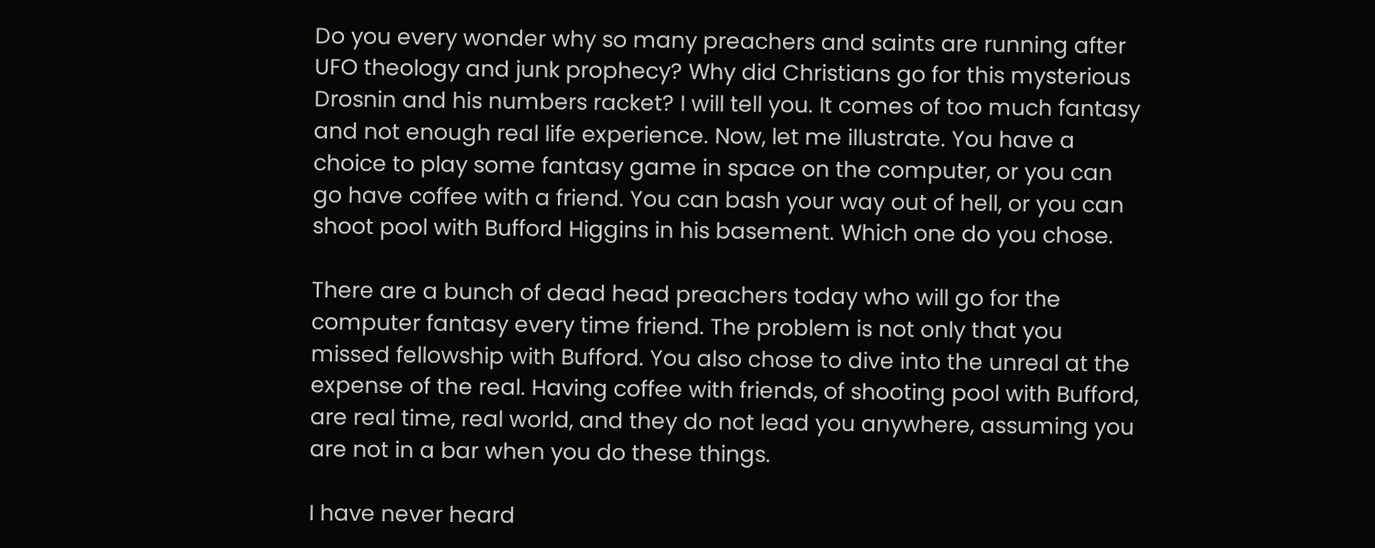Do you every wonder why so many preachers and saints are running after UFO theology and junk prophecy? Why did Christians go for this mysterious Drosnin and his numbers racket? I will tell you. It comes of too much fantasy and not enough real life experience. Now, let me illustrate. You have a choice to play some fantasy game in space on the computer, or you can go have coffee with a friend. You can bash your way out of hell, or you can shoot pool with Bufford Higgins in his basement. Which one do you chose.

There are a bunch of dead head preachers today who will go for the computer fantasy every time friend. The problem is not only that you missed fellowship with Bufford. You also chose to dive into the unreal at the expense of the real. Having coffee with friends, of shooting pool with Bufford, are real time, real world, and they do not lead you anywhere, assuming you are not in a bar when you do these things.

I have never heard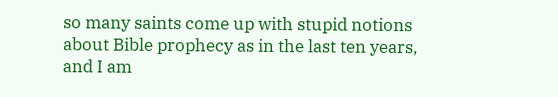so many saints come up with stupid notions about Bible prophecy as in the last ten years, and I am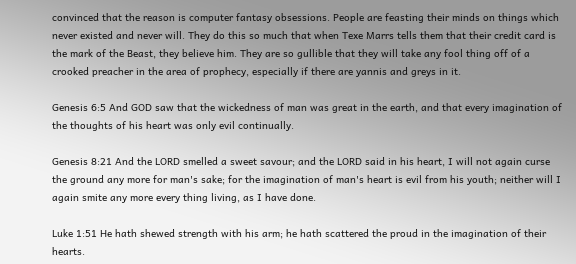convinced that the reason is computer fantasy obsessions. People are feasting their minds on things which never existed and never will. They do this so much that when Texe Marrs tells them that their credit card is the mark of the Beast, they believe him. They are so gullible that they will take any fool thing off of a crooked preacher in the area of prophecy, especially if there are yannis and greys in it.

Genesis 6:5 And GOD saw that the wickedness of man was great in the earth, and that every imagination of the thoughts of his heart was only evil continually.

Genesis 8:21 And the LORD smelled a sweet savour; and the LORD said in his heart, I will not again curse the ground any more for man's sake; for the imagination of man's heart is evil from his youth; neither will I again smite any more every thing living, as I have done.

Luke 1:51 He hath shewed strength with his arm; he hath scattered the proud in the imagination of their hearts.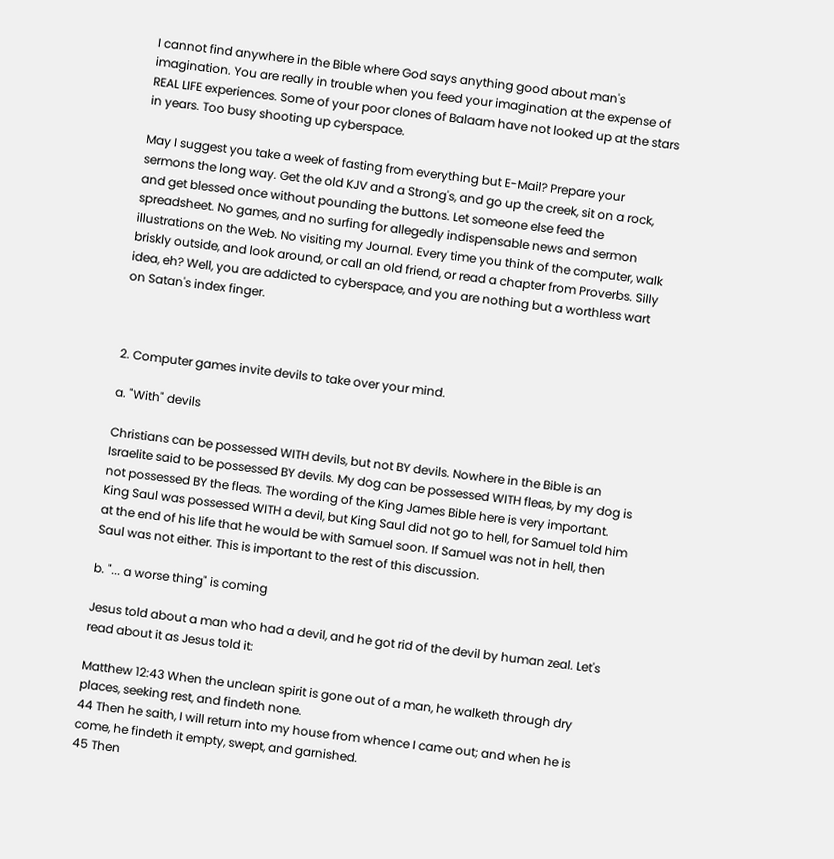I cannot find anywhere in the Bible where God says anything good about man's imagination. You are really in trouble when you feed your imagination at the expense of REAL LIFE experiences. Some of your poor clones of Balaam have not looked up at the stars in years. Too busy shooting up cyberspace.

May I suggest you take a week of fasting from everything but E-Mail? Prepare your sermons the long way. Get the old KJV and a Strong's, and go up the creek, sit on a rock, and get blessed once without pounding the buttons. Let someone else feed the spreadsheet. No games, and no surfing for allegedly indispensable news and sermon illustrations on the Web. No visiting my Journal. Every time you think of the computer, walk briskly outside, and look around, or call an old friend, or read a chapter from Proverbs. Silly idea, eh? Well, you are addicted to cyberspace, and you are nothing but a worthless wart on Satan's index finger.



2. Computer games invite devils to take over your mind.

a. "With" devils

Christians can be possessed WITH devils, but not BY devils. Nowhere in the Bible is an Israelite said to be possessed BY devils. My dog can be possessed WITH fleas, by my dog is not possessed BY the fleas. The wording of the King James Bible here is very important. King Saul was possessed WITH a devil, but King Saul did not go to hell, for Samuel told him at the end of his life that he would be with Samuel soon. If Samuel was not in hell, then Saul was not either. This is important to the rest of this discussion.

b. "... a worse thing" is coming

Jesus told about a man who had a devil, and he got rid of the devil by human zeal. Let's read about it as Jesus told it:

Matthew 12:43 When the unclean spirit is gone out of a man, he walketh through dry places, seeking rest, and findeth none.
44 Then he saith, I will return into my house from whence I came out; and when he is come, he findeth it empty, swept, and garnished.
45 Then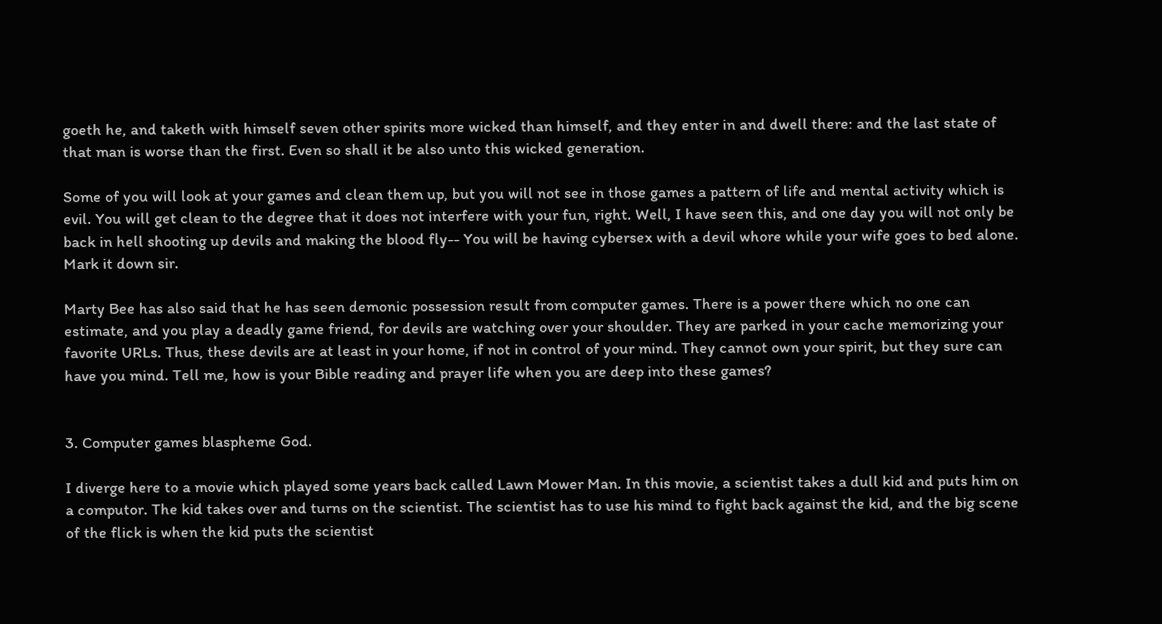goeth he, and taketh with himself seven other spirits more wicked than himself, and they enter in and dwell there: and the last state of that man is worse than the first. Even so shall it be also unto this wicked generation.

Some of you will look at your games and clean them up, but you will not see in those games a pattern of life and mental activity which is evil. You will get clean to the degree that it does not interfere with your fun, right. Well, I have seen this, and one day you will not only be back in hell shooting up devils and making the blood fly-- You will be having cybersex with a devil whore while your wife goes to bed alone. Mark it down sir.

Marty Bee has also said that he has seen demonic possession result from computer games. There is a power there which no one can estimate, and you play a deadly game friend, for devils are watching over your shoulder. They are parked in your cache memorizing your favorite URLs. Thus, these devils are at least in your home, if not in control of your mind. They cannot own your spirit, but they sure can have you mind. Tell me, how is your Bible reading and prayer life when you are deep into these games?


3. Computer games blaspheme God.

I diverge here to a movie which played some years back called Lawn Mower Man. In this movie, a scientist takes a dull kid and puts him on a computor. The kid takes over and turns on the scientist. The scientist has to use his mind to fight back against the kid, and the big scene of the flick is when the kid puts the scientist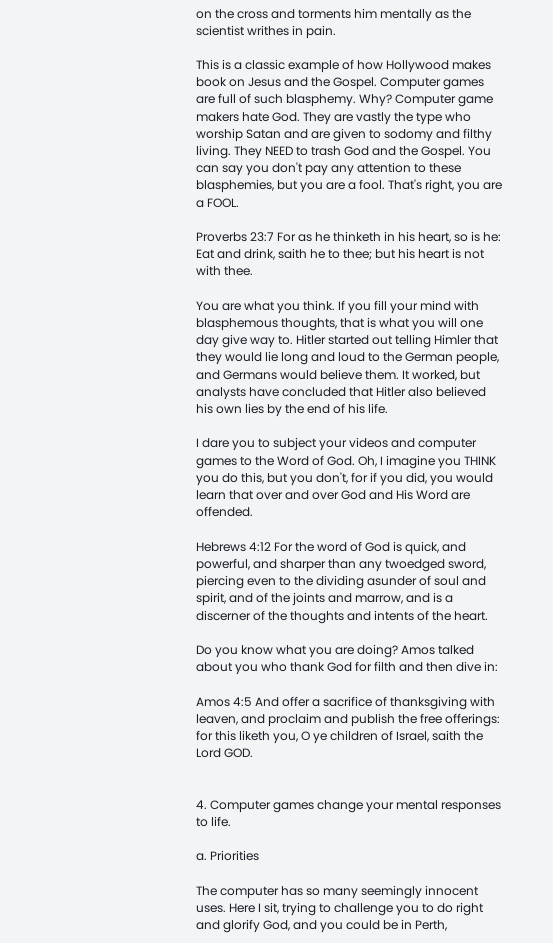on the cross and torments him mentally as the scientist writhes in pain.

This is a classic example of how Hollywood makes book on Jesus and the Gospel. Computer games are full of such blasphemy. Why? Computer game makers hate God. They are vastly the type who worship Satan and are given to sodomy and filthy living. They NEED to trash God and the Gospel. You can say you don't pay any attention to these blasphemies, but you are a fool. That's right, you are a FOOL.

Proverbs 23:7 For as he thinketh in his heart, so is he: Eat and drink, saith he to thee; but his heart is not with thee.

You are what you think. If you fill your mind with blasphemous thoughts, that is what you will one day give way to. Hitler started out telling Himler that they would lie long and loud to the German people, and Germans would believe them. It worked, but analysts have concluded that Hitler also believed his own lies by the end of his life.

I dare you to subject your videos and computer games to the Word of God. Oh, I imagine you THINK you do this, but you don't, for if you did, you would learn that over and over God and His Word are offended.

Hebrews 4:12 For the word of God is quick, and powerful, and sharper than any twoedged sword, piercing even to the dividing asunder of soul and spirit, and of the joints and marrow, and is a discerner of the thoughts and intents of the heart.

Do you know what you are doing? Amos talked about you who thank God for filth and then dive in:

Amos 4:5 And offer a sacrifice of thanksgiving with leaven, and proclaim and publish the free offerings: for this liketh you, O ye children of Israel, saith the Lord GOD.


4. Computer games change your mental responses to life.

a. Priorities

The computer has so many seemingly innocent uses. Here I sit, trying to challenge you to do right and glorify God, and you could be in Perth,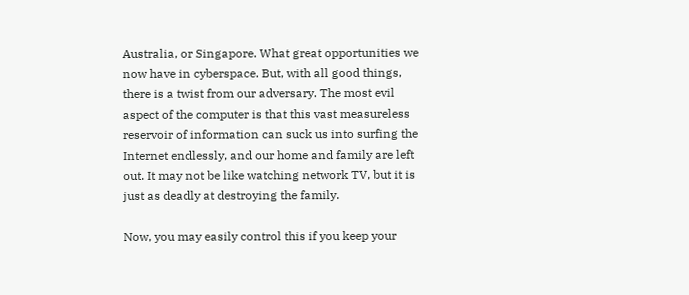Australia, or Singapore. What great opportunities we now have in cyberspace. But, with all good things, there is a twist from our adversary. The most evil aspect of the computer is that this vast measureless reservoir of information can suck us into surfing the Internet endlessly, and our home and family are left out. It may not be like watching network TV, but it is just as deadly at destroying the family.

Now, you may easily control this if you keep your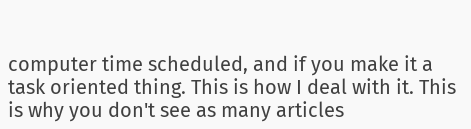computer time scheduled, and if you make it a task oriented thing. This is how I deal with it. This is why you don't see as many articles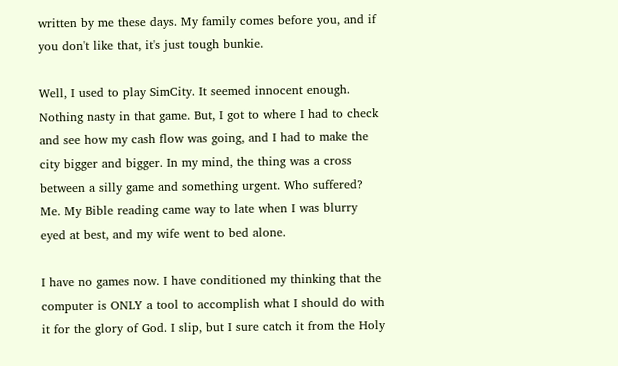written by me these days. My family comes before you, and if you don't like that, it's just tough bunkie.

Well, I used to play SimCity. It seemed innocent enough. Nothing nasty in that game. But, I got to where I had to check and see how my cash flow was going, and I had to make the city bigger and bigger. In my mind, the thing was a cross between a silly game and something urgent. Who suffered? Me. My Bible reading came way to late when I was blurry eyed at best, and my wife went to bed alone.

I have no games now. I have conditioned my thinking that the computer is ONLY a tool to accomplish what I should do with it for the glory of God. I slip, but I sure catch it from the Holy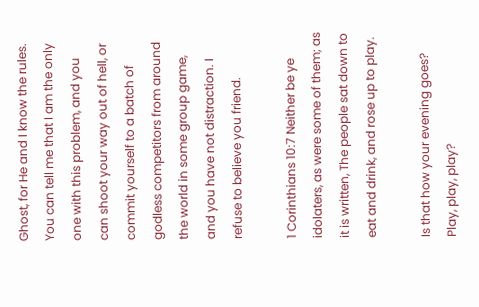Ghost, for He and I know the rules. You can tell me that I am the only one with this problem, and you can shoot your way out of hell, or commit yourself to a batch of godless competitors from around the world in some group game, and you have not distraction. I refuse to believe you friend.

1 Corinthians 10:7 Neither be ye idolaters, as were some of them; as it is written, The people sat down to eat and drink, and rose up to play.

Is that how your evening goes? Play, play, play?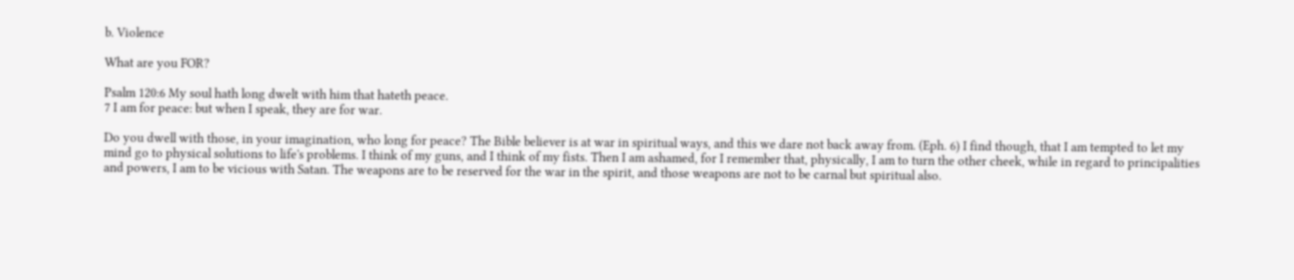b. Violence

What are you FOR?

Psalm 120:6 My soul hath long dwelt with him that hateth peace.
7 I am for peace: but when I speak, they are for war.

Do you dwell with those, in your imagination, who long for peace? The Bible believer is at war in spiritual ways, and this we dare not back away from. (Eph. 6) I find though, that I am tempted to let my mind go to physical solutions to life's problems. I think of my guns, and I think of my fists. Then I am ashamed, for I remember that, physically, I am to turn the other cheek, while in regard to principalities and powers, I am to be vicious with Satan. The weapons are to be reserved for the war in the spirit, and those weapons are not to be carnal but spiritual also.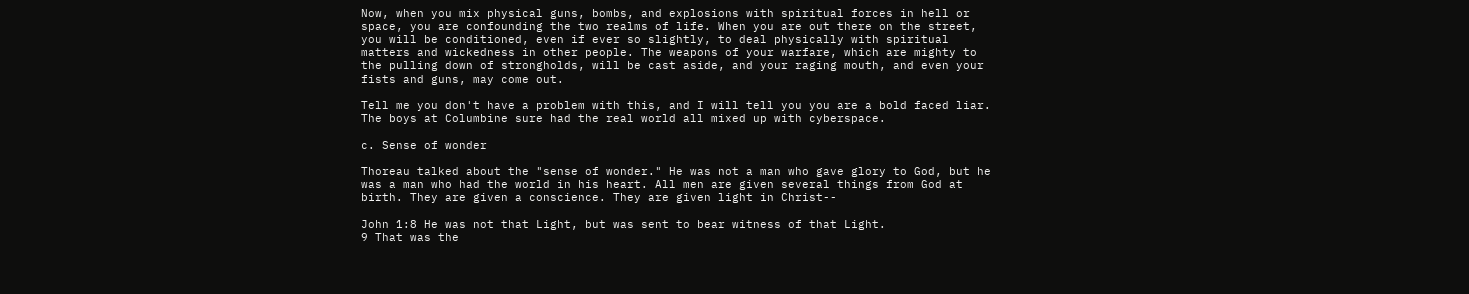Now, when you mix physical guns, bombs, and explosions with spiritual forces in hell or space, you are confounding the two realms of life. When you are out there on the street, you will be conditioned, even if ever so slightly, to deal physically with spiritual matters and wickedness in other people. The weapons of your warfare, which are mighty to the pulling down of strongholds, will be cast aside, and your raging mouth, and even your fists and guns, may come out.

Tell me you don't have a problem with this, and I will tell you you are a bold faced liar. The boys at Columbine sure had the real world all mixed up with cyberspace.

c. Sense of wonder

Thoreau talked about the "sense of wonder." He was not a man who gave glory to God, but he was a man who had the world in his heart. All men are given several things from God at birth. They are given a conscience. They are given light in Christ--

John 1:8 He was not that Light, but was sent to bear witness of that Light.
9 That was the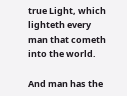true Light, which lighteth every man that cometh into the world.

And man has the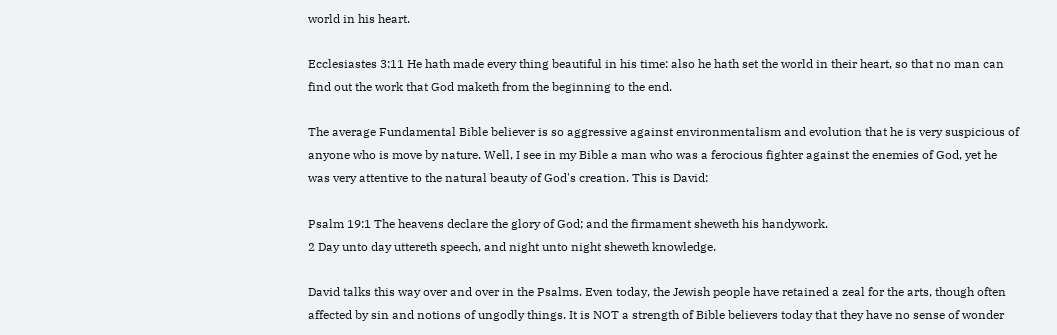world in his heart.

Ecclesiastes 3:11 He hath made every thing beautiful in his time: also he hath set the world in their heart, so that no man can find out the work that God maketh from the beginning to the end.

The average Fundamental Bible believer is so aggressive against environmentalism and evolution that he is very suspicious of anyone who is move by nature. Well, I see in my Bible a man who was a ferocious fighter against the enemies of God, yet he was very attentive to the natural beauty of God's creation. This is David:

Psalm 19:1 The heavens declare the glory of God; and the firmament sheweth his handywork.
2 Day unto day uttereth speech, and night unto night sheweth knowledge.

David talks this way over and over in the Psalms. Even today, the Jewish people have retained a zeal for the arts, though often affected by sin and notions of ungodly things. It is NOT a strength of Bible believers today that they have no sense of wonder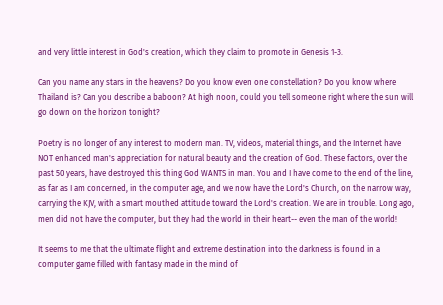and very little interest in God's creation, which they claim to promote in Genesis 1-3.

Can you name any stars in the heavens? Do you know even one constellation? Do you know where Thailand is? Can you describe a baboon? At high noon, could you tell someone right where the sun will go down on the horizon tonight?

Poetry is no longer of any interest to modern man. TV, videos, material things, and the Internet have NOT enhanced man's appreciation for natural beauty and the creation of God. These factors, over the past 50 years, have destroyed this thing God WANTS in man. You and I have come to the end of the line, as far as I am concerned, in the computer age, and we now have the Lord's Church, on the narrow way, carrying the KJV, with a smart mouthed attitude toward the Lord's creation. We are in trouble. Long ago, men did not have the computer, but they had the world in their heart-- even the man of the world!

It seems to me that the ultimate flight and extreme destination into the darkness is found in a computer game filled with fantasy made in the mind of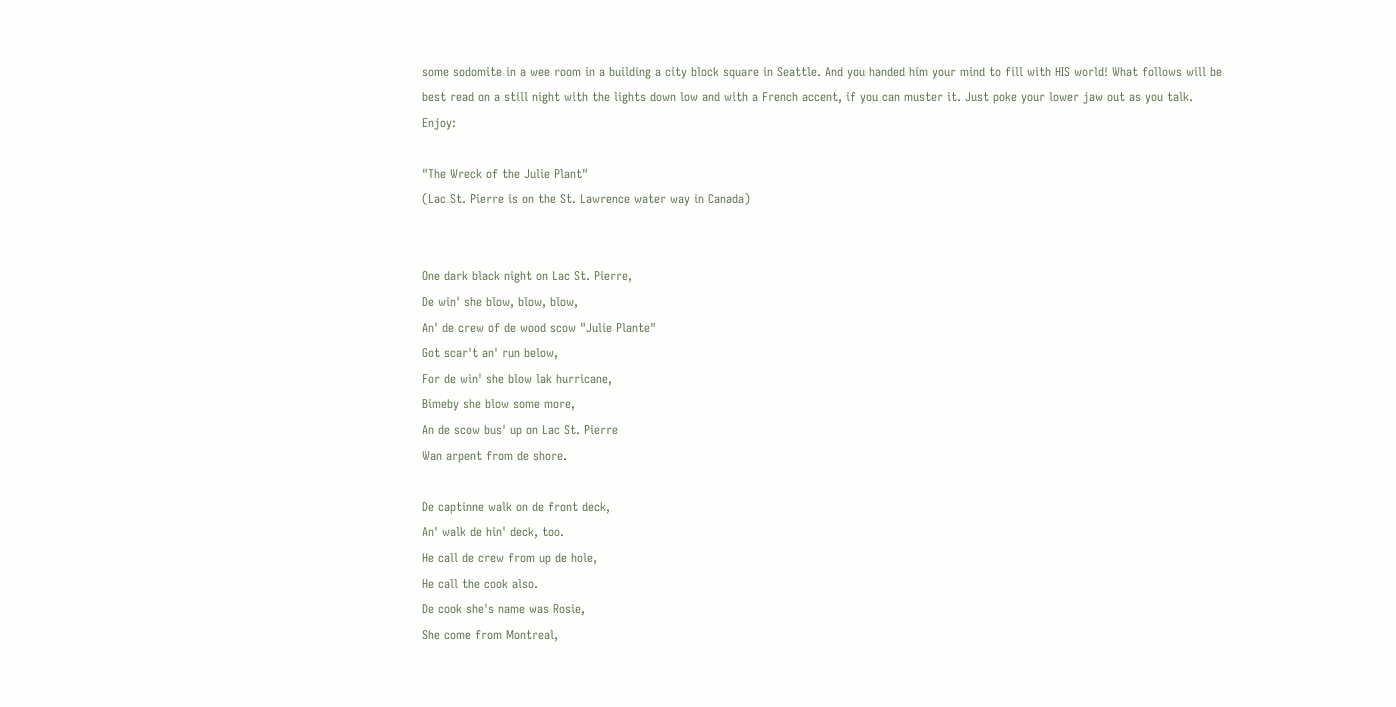some sodomite in a wee room in a building a city block square in Seattle. And you handed him your mind to fill with HIS world! What follows will be best read on a still night with the lights down low and with a French accent, if you can muster it. Just poke your lower jaw out as you talk. Enjoy:

"The Wreck of the Julie Plant"
(Lac St. Pierre is on the St. Lawrence water way in Canada)


One dark black night on Lac St. Pierre,
De win' she blow, blow, blow,
An' de crew of de wood scow "Julie Plante"
Got scar't an' run below,
For de win' she blow lak hurricane,
Bimeby she blow some more,
An de scow bus' up on Lac St. Pierre
Wan arpent from de shore.

De captinne walk on de front deck,
An' walk de hin' deck, too.
He call de crew from up de hole,
He call the cook also.
De cook she's name was Rosie,
She come from Montreal,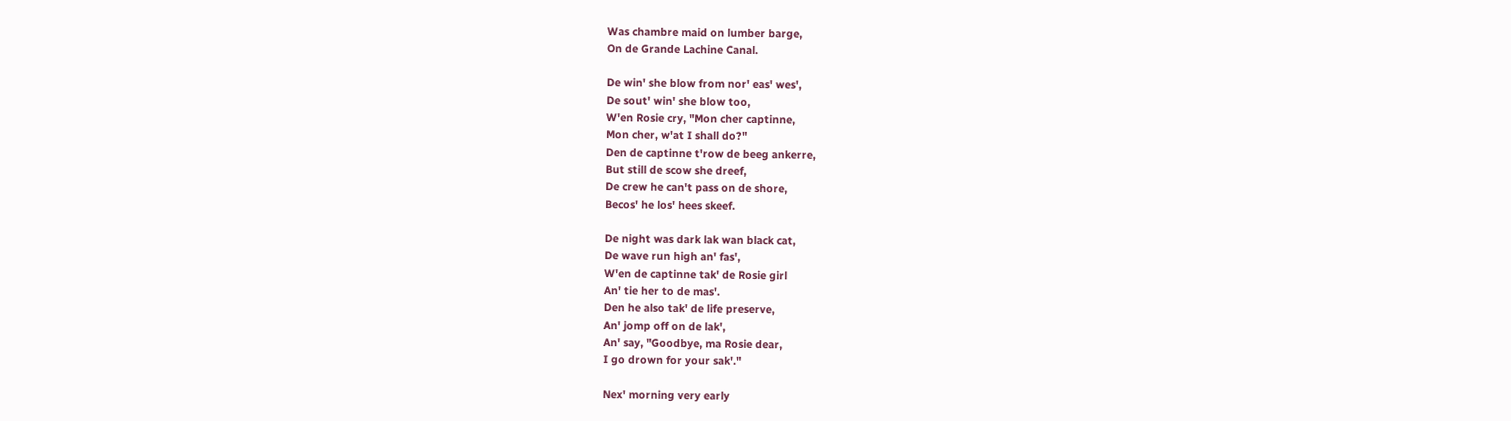Was chambre maid on lumber barge,
On de Grande Lachine Canal.

De win' she blow from nor' eas' wes',
De sout' win' she blow too,
W'en Rosie cry, "Mon cher captinne,
Mon cher, w'at I shall do?"
Den de captinne t'row de beeg ankerre,
But still de scow she dreef,
De crew he can't pass on de shore,
Becos' he los' hees skeef.

De night was dark lak wan black cat,
De wave run high an' fas',
W'en de captinne tak' de Rosie girl
An' tie her to de mas'.
Den he also tak' de life preserve,
An' jomp off on de lak',
An' say, "Goodbye, ma Rosie dear,
I go drown for your sak'."

Nex' morning very early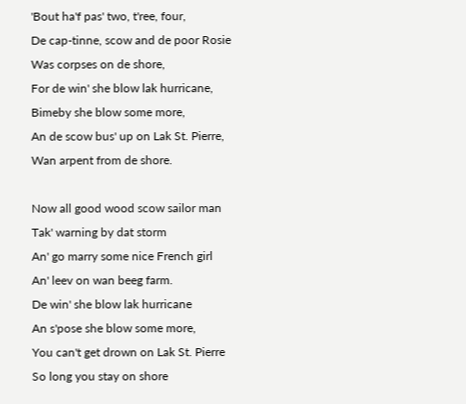'Bout ha'f pas' two, t'ree, four,
De cap-tinne, scow and de poor Rosie
Was corpses on de shore,
For de win' she blow lak hurricane,
Bimeby she blow some more,
An de scow bus' up on Lak St. Pierre,
Wan arpent from de shore.

Now all good wood scow sailor man
Tak' warning by dat storm
An' go marry some nice French girl
An' leev on wan beeg farm.
De win' she blow lak hurricane
An s'pose she blow some more,
You can't get drown on Lak St. Pierre
So long you stay on shore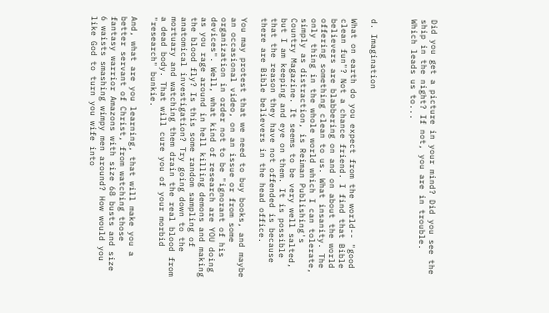Did you get a picture in your mind? Did you see the ship in the night? If not, you are in trouble.
Which leads us to...



d. Imagination

What on earth do you expect from the world-- "good clean fun"? Not a chance friend. I find that Bible believers are blabbering on and on about the world offering something clean to us. What insanity. The only thing in the whole world which I can tolerate, simply as distraction, is Reiman Publishing's Country Magazine. It seems to be very well salted, but I am keeping and eye on them. It is possible that the reason they have not offended is because there are Bible believers in the head office.

You may protest that we need to buy books, and maybe an occasional video, on an issue or from some organization in order not to be "ignorant of his devices". Well, what kind of research are YOU doing as you rage around in hell killing demons and making the blood fly? Is this some random sampling of anatomical investigation? Try going down to the mortuary and watching them drain the real blood from a dead body. That will cure you of your morbid "research" bunkie.

And, what are you learning, that will make you a better servant of Christ, from watching those fantasy warrior Amazons with size 68 busts and size 6 waists smashing wimpy men around? How would you like God to turn you wife into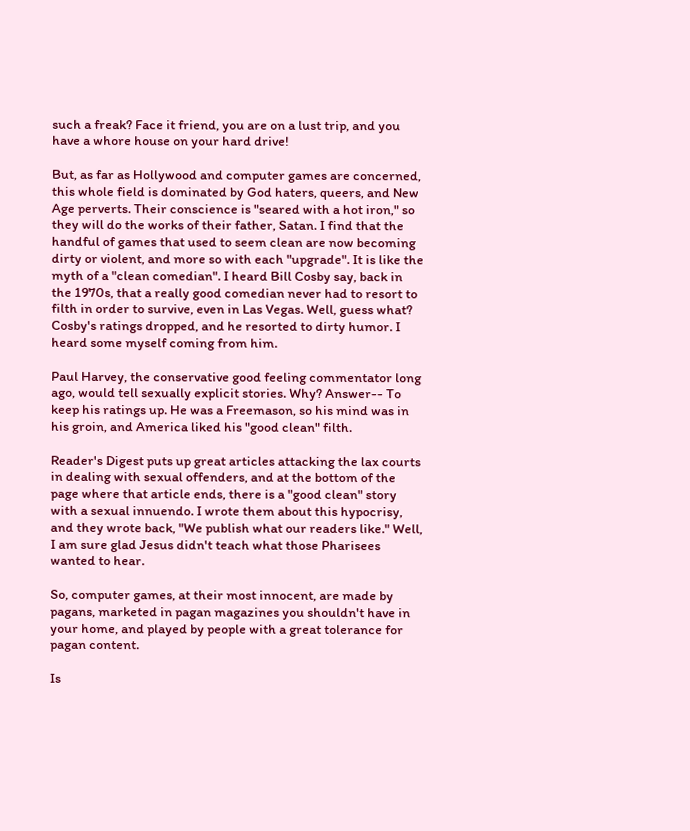such a freak? Face it friend, you are on a lust trip, and you have a whore house on your hard drive!

But, as far as Hollywood and computer games are concerned, this whole field is dominated by God haters, queers, and New Age perverts. Their conscience is "seared with a hot iron," so they will do the works of their father, Satan. I find that the handful of games that used to seem clean are now becoming dirty or violent, and more so with each "upgrade". It is like the myth of a "clean comedian". I heard Bill Cosby say, back in the 1970s, that a really good comedian never had to resort to filth in order to survive, even in Las Vegas. Well, guess what? Cosby's ratings dropped, and he resorted to dirty humor. I heard some myself coming from him.

Paul Harvey, the conservative good feeling commentator long ago, would tell sexually explicit stories. Why? Answer-- To keep his ratings up. He was a Freemason, so his mind was in his groin, and America liked his "good clean" filth.

Reader's Digest puts up great articles attacking the lax courts in dealing with sexual offenders, and at the bottom of the page where that article ends, there is a "good clean" story with a sexual innuendo. I wrote them about this hypocrisy, and they wrote back, "We publish what our readers like." Well, I am sure glad Jesus didn't teach what those Pharisees wanted to hear.

So, computer games, at their most innocent, are made by pagans, marketed in pagan magazines you shouldn't have in your home, and played by people with a great tolerance for pagan content.

Is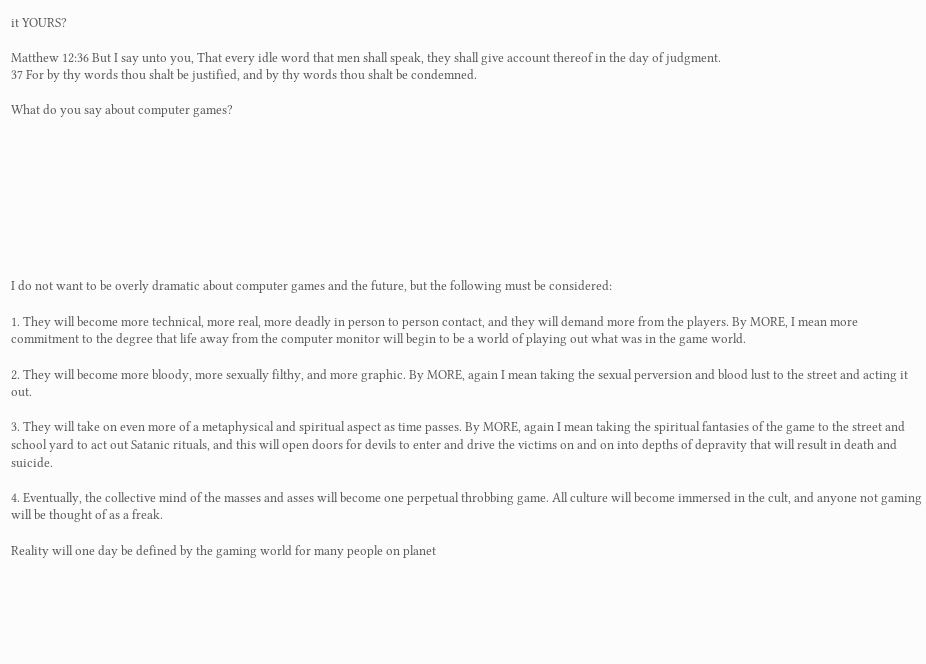it YOURS?

Matthew 12:36 But I say unto you, That every idle word that men shall speak, they shall give account thereof in the day of judgment.
37 For by thy words thou shalt be justified, and by thy words thou shalt be condemned.

What do you say about computer games?









I do not want to be overly dramatic about computer games and the future, but the following must be considered:

1. They will become more technical, more real, more deadly in person to person contact, and they will demand more from the players. By MORE, I mean more commitment to the degree that life away from the computer monitor will begin to be a world of playing out what was in the game world.

2. They will become more bloody, more sexually filthy, and more graphic. By MORE, again I mean taking the sexual perversion and blood lust to the street and acting it out.

3. They will take on even more of a metaphysical and spiritual aspect as time passes. By MORE, again I mean taking the spiritual fantasies of the game to the street and school yard to act out Satanic rituals, and this will open doors for devils to enter and drive the victims on and on into depths of depravity that will result in death and suicide.

4. Eventually, the collective mind of the masses and asses will become one perpetual throbbing game. All culture will become immersed in the cult, and anyone not gaming will be thought of as a freak.

Reality will one day be defined by the gaming world for many people on planet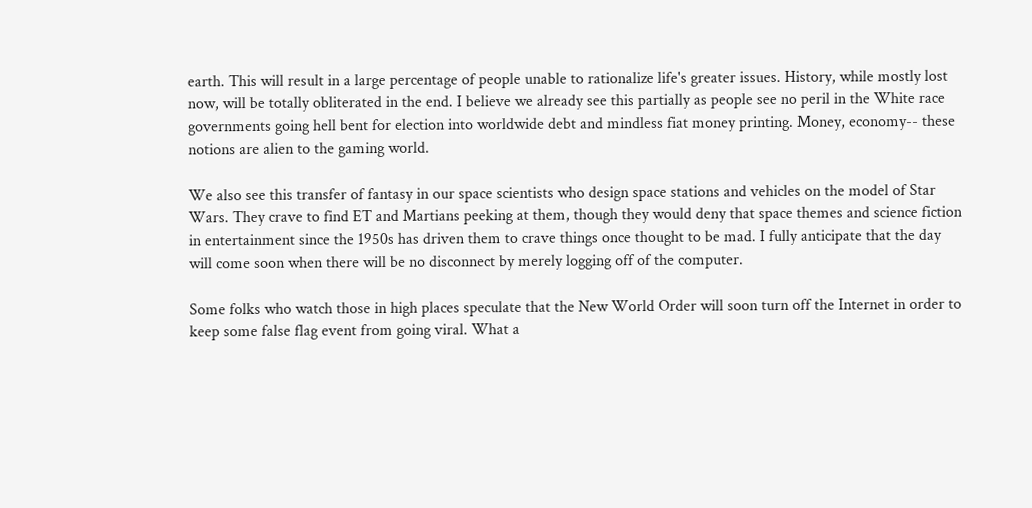earth. This will result in a large percentage of people unable to rationalize life's greater issues. History, while mostly lost now, will be totally obliterated in the end. I believe we already see this partially as people see no peril in the White race governments going hell bent for election into worldwide debt and mindless fiat money printing. Money, economy-- these notions are alien to the gaming world.

We also see this transfer of fantasy in our space scientists who design space stations and vehicles on the model of Star Wars. They crave to find ET and Martians peeking at them, though they would deny that space themes and science fiction in entertainment since the 1950s has driven them to crave things once thought to be mad. I fully anticipate that the day will come soon when there will be no disconnect by merely logging off of the computer.

Some folks who watch those in high places speculate that the New World Order will soon turn off the Internet in order to keep some false flag event from going viral. What a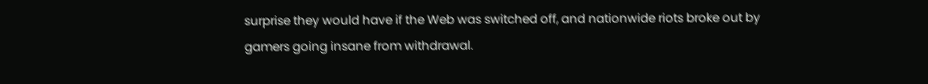surprise they would have if the Web was switched off, and nationwide riots broke out by gamers going insane from withdrawal.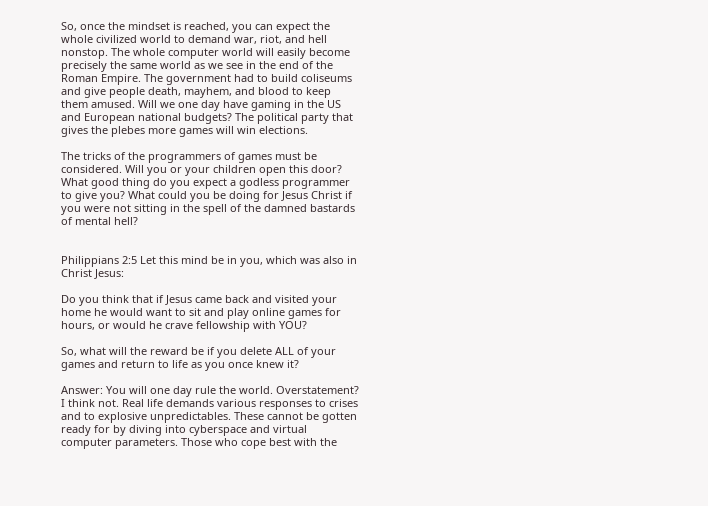So, once the mindset is reached, you can expect the whole civilized world to demand war, riot, and hell nonstop. The whole computer world will easily become precisely the same world as we see in the end of the Roman Empire. The government had to build coliseums and give people death, mayhem, and blood to keep them amused. Will we one day have gaming in the US and European national budgets? The political party that gives the plebes more games will win elections.

The tricks of the programmers of games must be considered. Will you or your children open this door? What good thing do you expect a godless programmer to give you? What could you be doing for Jesus Christ if you were not sitting in the spell of the damned bastards of mental hell?


Philippians 2:5 Let this mind be in you, which was also in Christ Jesus:

Do you think that if Jesus came back and visited your home he would want to sit and play online games for hours, or would he crave fellowship with YOU?

So, what will the reward be if you delete ALL of your games and return to life as you once knew it?

Answer: You will one day rule the world. Overstatement? I think not. Real life demands various responses to crises and to explosive unpredictables. These cannot be gotten ready for by diving into cyberspace and virtual computer parameters. Those who cope best with the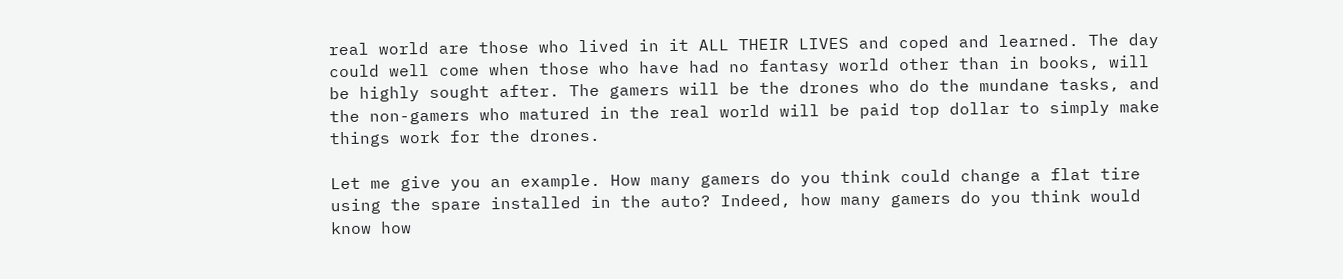real world are those who lived in it ALL THEIR LIVES and coped and learned. The day could well come when those who have had no fantasy world other than in books, will be highly sought after. The gamers will be the drones who do the mundane tasks, and the non-gamers who matured in the real world will be paid top dollar to simply make things work for the drones.

Let me give you an example. How many gamers do you think could change a flat tire using the spare installed in the auto? Indeed, how many gamers do you think would know how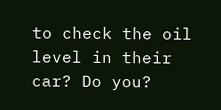to check the oil level in their car? Do you?